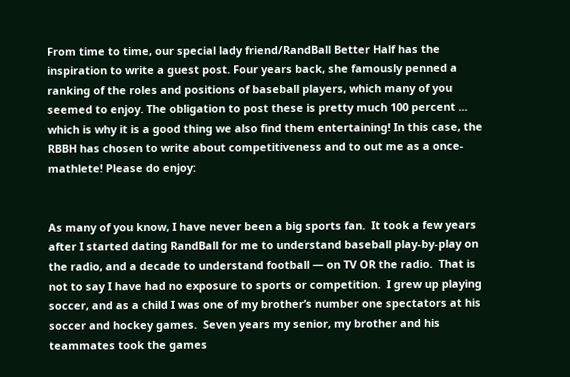From time to time, our special lady friend/RandBall Better Half has the inspiration to write a guest post. Four years back, she famously penned a ranking of the roles and positions of baseball players, which many of you seemed to enjoy. The obligation to post these is pretty much 100 percent ... which is why it is a good thing we also find them entertaining! In this case, the RBBH has chosen to write about competitiveness and to out me as a once-mathlete! Please do enjoy:


As many of you know, I have never been a big sports fan.  It took a few years after I started dating RandBall for me to understand baseball play-by-play on the radio, and a decade to understand football — on TV OR the radio.  That is not to say I have had no exposure to sports or competition.  I grew up playing soccer, and as a child I was one of my brother’s number one spectators at his soccer and hockey games.  Seven years my senior, my brother and his teammates took the games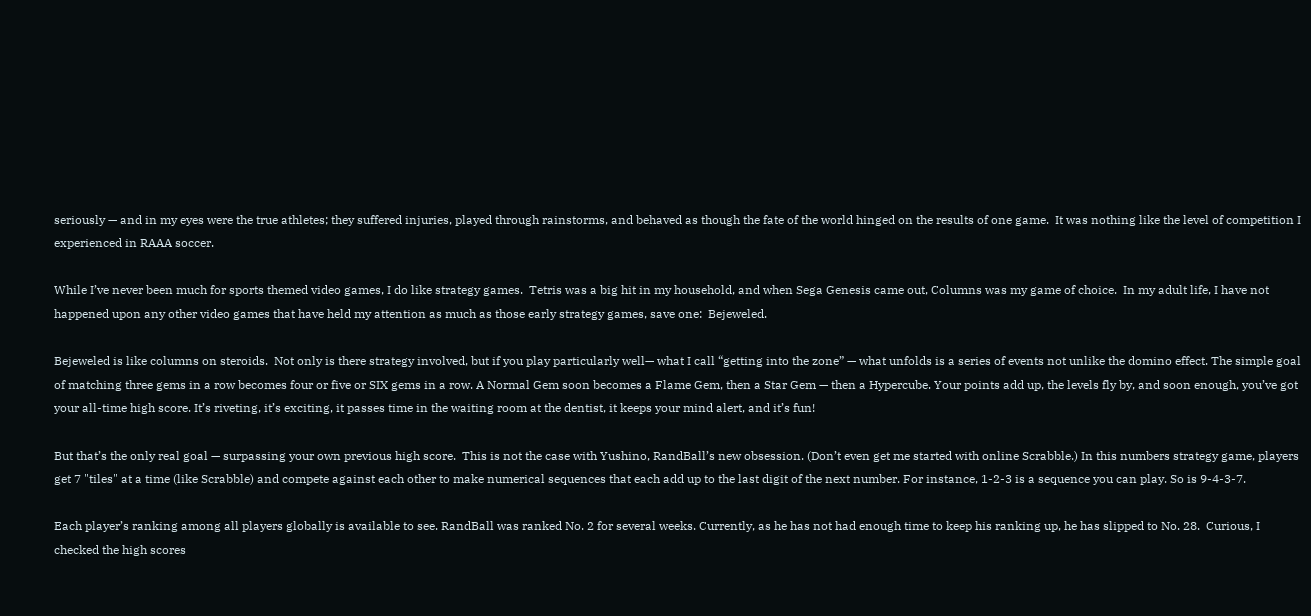seriously — and in my eyes were the true athletes; they suffered injuries, played through rainstorms, and behaved as though the fate of the world hinged on the results of one game.  It was nothing like the level of competition I experienced in RAAA soccer.

While I’ve never been much for sports themed video games, I do like strategy games.  Tetris was a big hit in my household, and when Sega Genesis came out, Columns was my game of choice.  In my adult life, I have not happened upon any other video games that have held my attention as much as those early strategy games, save one:  Bejeweled.

Bejeweled is like columns on steroids.  Not only is there strategy involved, but if you play particularly well— what I call “getting into the zone” — what unfolds is a series of events not unlike the domino effect. The simple goal of matching three gems in a row becomes four or five or SIX gems in a row. A Normal Gem soon becomes a Flame Gem, then a Star Gem — then a Hypercube. Your points add up, the levels fly by, and soon enough, you’ve got your all-time high score. It’s riveting, it’s exciting, it passes time in the waiting room at the dentist, it keeps your mind alert, and it’s fun!

But that’s the only real goal — surpassing your own previous high score.  This is not the case with Yushino, RandBall’s new obsession. (Don’t even get me started with online Scrabble.) In this numbers strategy game, players get 7 "tiles" at a time (like Scrabble) and compete against each other to make numerical sequences that each add up to the last digit of the next number. For instance, 1-2-3 is a sequence you can play. So is 9-4-3-7.

Each player’s ranking among all players globally is available to see. RandBall was ranked No. 2 for several weeks. Currently, as he has not had enough time to keep his ranking up, he has slipped to No. 28.  Curious, I checked the high scores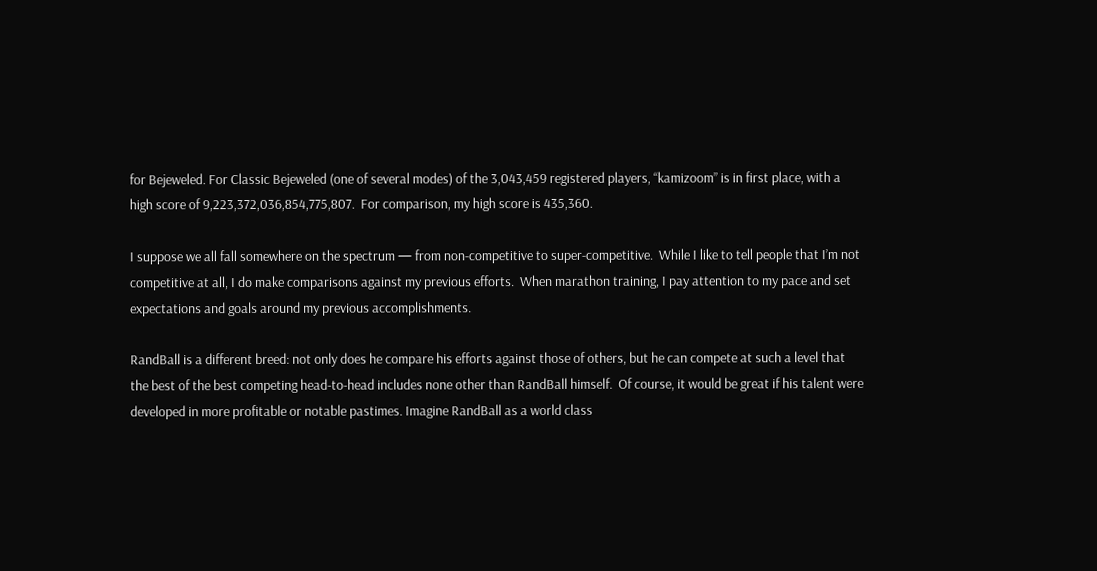for Bejeweled. For Classic Bejeweled (one of several modes) of the 3,043,459 registered players, “kamizoom” is in first place, with a high score of 9,223,372,036,854,775,807.  For comparison, my high score is 435,360.

I suppose we all fall somewhere on the spectrum — from non-competitive to super-competitive.  While I like to tell people that I’m not competitive at all, I do make comparisons against my previous efforts.  When marathon training, I pay attention to my pace and set expectations and goals around my previous accomplishments.

RandBall is a different breed: not only does he compare his efforts against those of others, but he can compete at such a level that the best of the best competing head-to-head includes none other than RandBall himself.  Of course, it would be great if his talent were developed in more profitable or notable pastimes. Imagine RandBall as a world class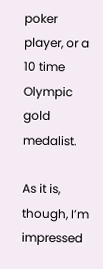poker player, or a 10 time Olympic gold medalist.

As it is, though, I’m impressed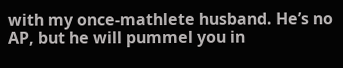with my once-mathlete husband. He’s no AP, but he will pummel you in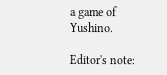a game of Yushino.

Editor's note: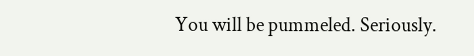You will be pummeled. Seriously.